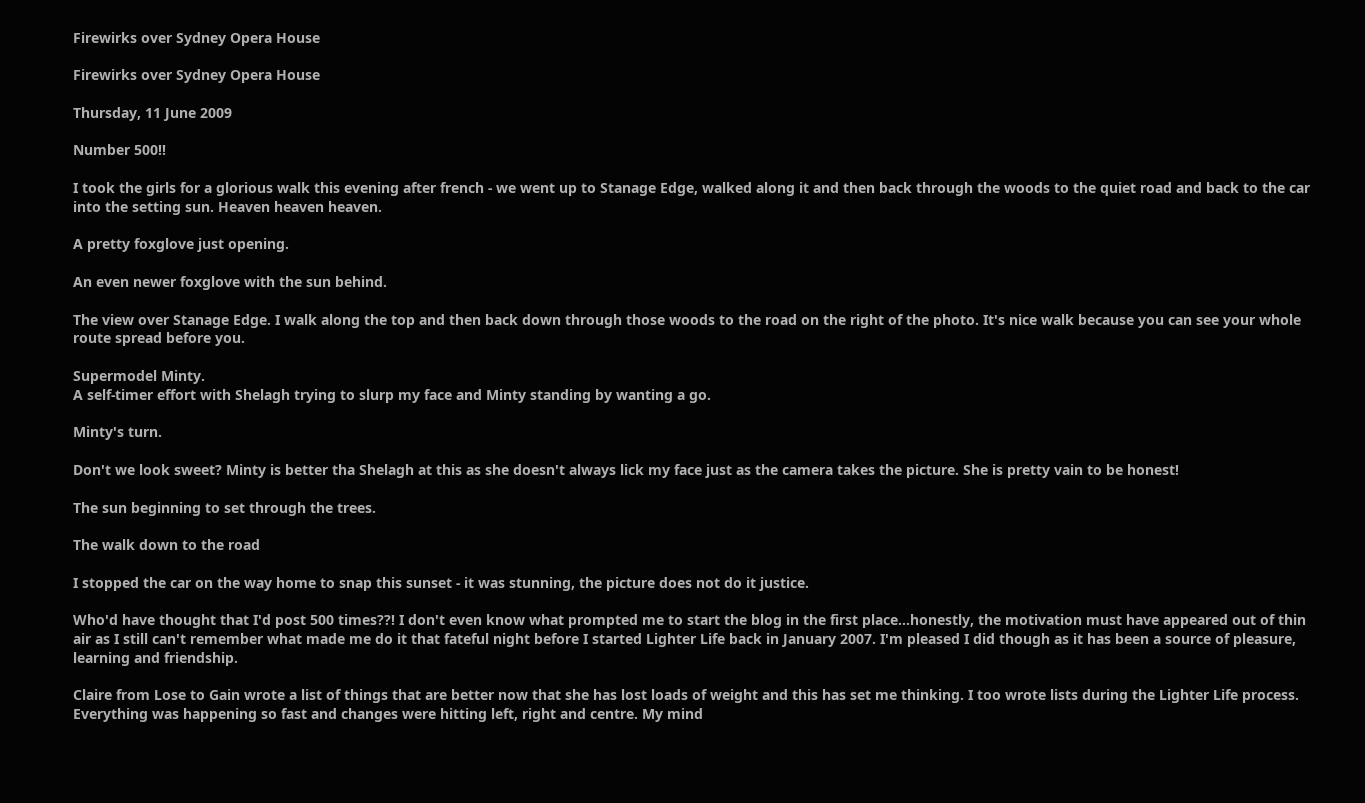Firewirks over Sydney Opera House

Firewirks over Sydney Opera House

Thursday, 11 June 2009

Number 500!!

I took the girls for a glorious walk this evening after french - we went up to Stanage Edge, walked along it and then back through the woods to the quiet road and back to the car into the setting sun. Heaven heaven heaven.

A pretty foxglove just opening.

An even newer foxglove with the sun behind.

The view over Stanage Edge. I walk along the top and then back down through those woods to the road on the right of the photo. It's nice walk because you can see your whole route spread before you.

Supermodel Minty.
A self-timer effort with Shelagh trying to slurp my face and Minty standing by wanting a go.

Minty's turn.

Don't we look sweet? Minty is better tha Shelagh at this as she doesn't always lick my face just as the camera takes the picture. She is pretty vain to be honest!

The sun beginning to set through the trees.

The walk down to the road

I stopped the car on the way home to snap this sunset - it was stunning, the picture does not do it justice.

Who'd have thought that I'd post 500 times??! I don't even know what prompted me to start the blog in the first place...honestly, the motivation must have appeared out of thin air as I still can't remember what made me do it that fateful night before I started Lighter Life back in January 2007. I'm pleased I did though as it has been a source of pleasure, learning and friendship.

Claire from Lose to Gain wrote a list of things that are better now that she has lost loads of weight and this has set me thinking. I too wrote lists during the Lighter Life process. Everything was happening so fast and changes were hitting left, right and centre. My mind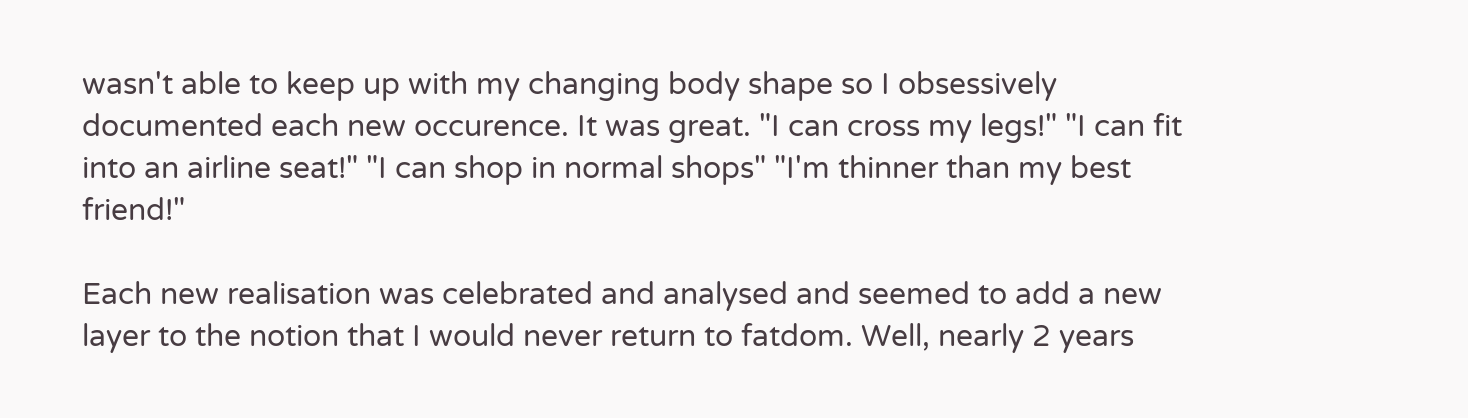wasn't able to keep up with my changing body shape so I obsessively documented each new occurence. It was great. "I can cross my legs!" "I can fit into an airline seat!" "I can shop in normal shops" "I'm thinner than my best friend!"

Each new realisation was celebrated and analysed and seemed to add a new layer to the notion that I would never return to fatdom. Well, nearly 2 years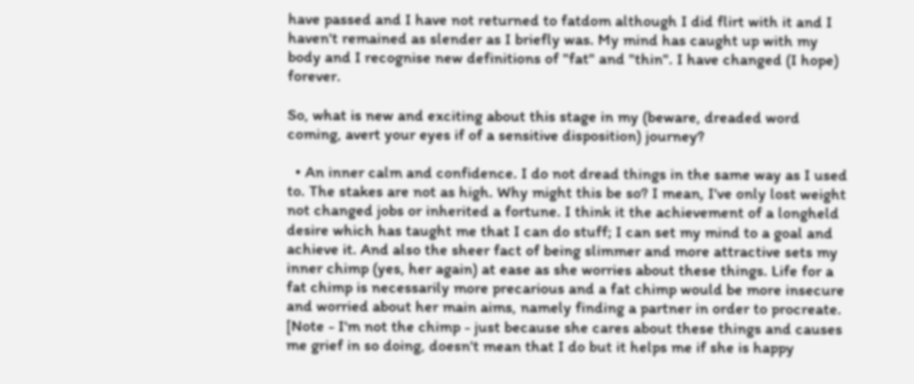have passed and I have not returned to fatdom although I did flirt with it and I haven't remained as slender as I briefly was. My mind has caught up with my body and I recognise new definitions of "fat" and "thin". I have changed (I hope) forever.

So, what is new and exciting about this stage in my (beware, dreaded word coming, avert your eyes if of a sensitive disposition) journey?

  • An inner calm and confidence. I do not dread things in the same way as I used to. The stakes are not as high. Why might this be so? I mean, I've only lost weight not changed jobs or inherited a fortune. I think it the achievement of a longheld desire which has taught me that I can do stuff; I can set my mind to a goal and achieve it. And also the sheer fact of being slimmer and more attractive sets my inner chimp (yes, her again) at ease as she worries about these things. Life for a fat chimp is necessarily more precarious and a fat chimp would be more insecure and worried about her main aims, namely finding a partner in order to procreate. [Note - I'm not the chimp - just because she cares about these things and causes me grief in so doing, doesn't mean that I do but it helps me if she is happy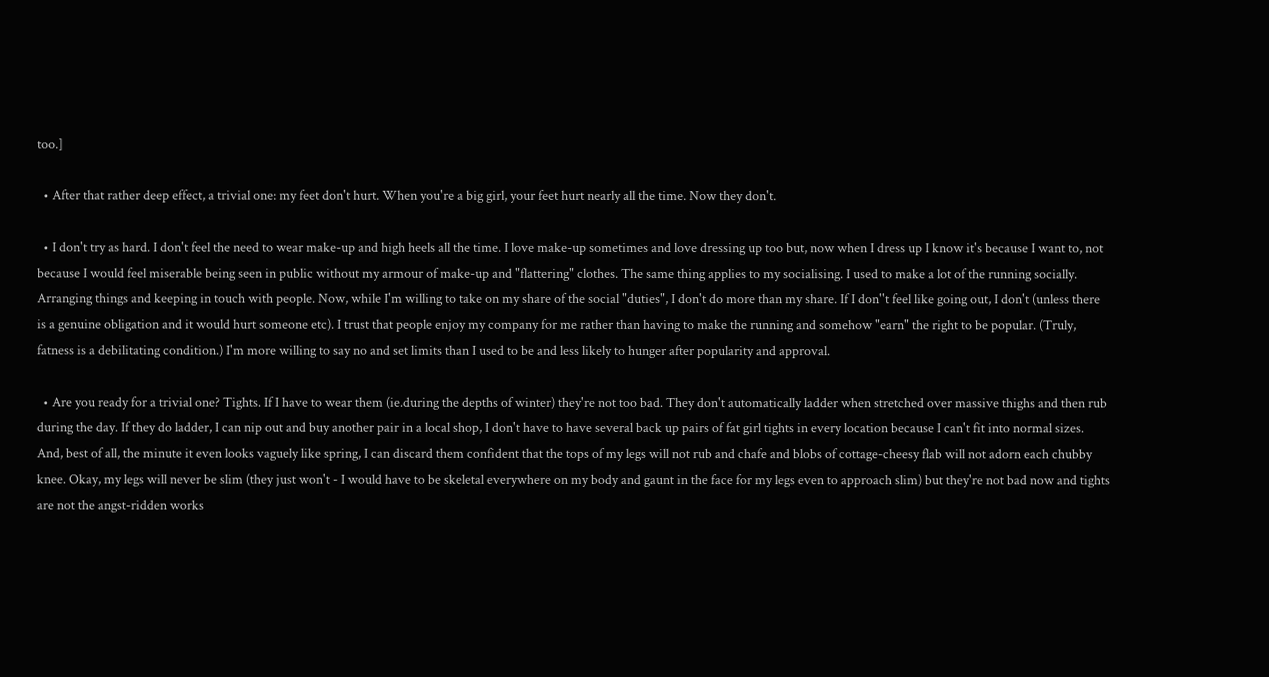too.]

  • After that rather deep effect, a trivial one: my feet don't hurt. When you're a big girl, your feet hurt nearly all the time. Now they don't.

  • I don't try as hard. I don't feel the need to wear make-up and high heels all the time. I love make-up sometimes and love dressing up too but, now when I dress up I know it's because I want to, not because I would feel miserable being seen in public without my armour of make-up and "flattering" clothes. The same thing applies to my socialising. I used to make a lot of the running socially. Arranging things and keeping in touch with people. Now, while I'm willing to take on my share of the social "duties", I don't do more than my share. If I don''t feel like going out, I don't (unless there is a genuine obligation and it would hurt someone etc). I trust that people enjoy my company for me rather than having to make the running and somehow "earn" the right to be popular. (Truly, fatness is a debilitating condition.) I'm more willing to say no and set limits than I used to be and less likely to hunger after popularity and approval.

  • Are you ready for a trivial one? Tights. If I have to wear them (ie.during the depths of winter) they're not too bad. They don't automatically ladder when stretched over massive thighs and then rub during the day. If they do ladder, I can nip out and buy another pair in a local shop, I don't have to have several back up pairs of fat girl tights in every location because I can't fit into normal sizes. And, best of all, the minute it even looks vaguely like spring, I can discard them confident that the tops of my legs will not rub and chafe and blobs of cottage-cheesy flab will not adorn each chubby knee. Okay, my legs will never be slim (they just won't - I would have to be skeletal everywhere on my body and gaunt in the face for my legs even to approach slim) but they're not bad now and tights are not the angst-ridden works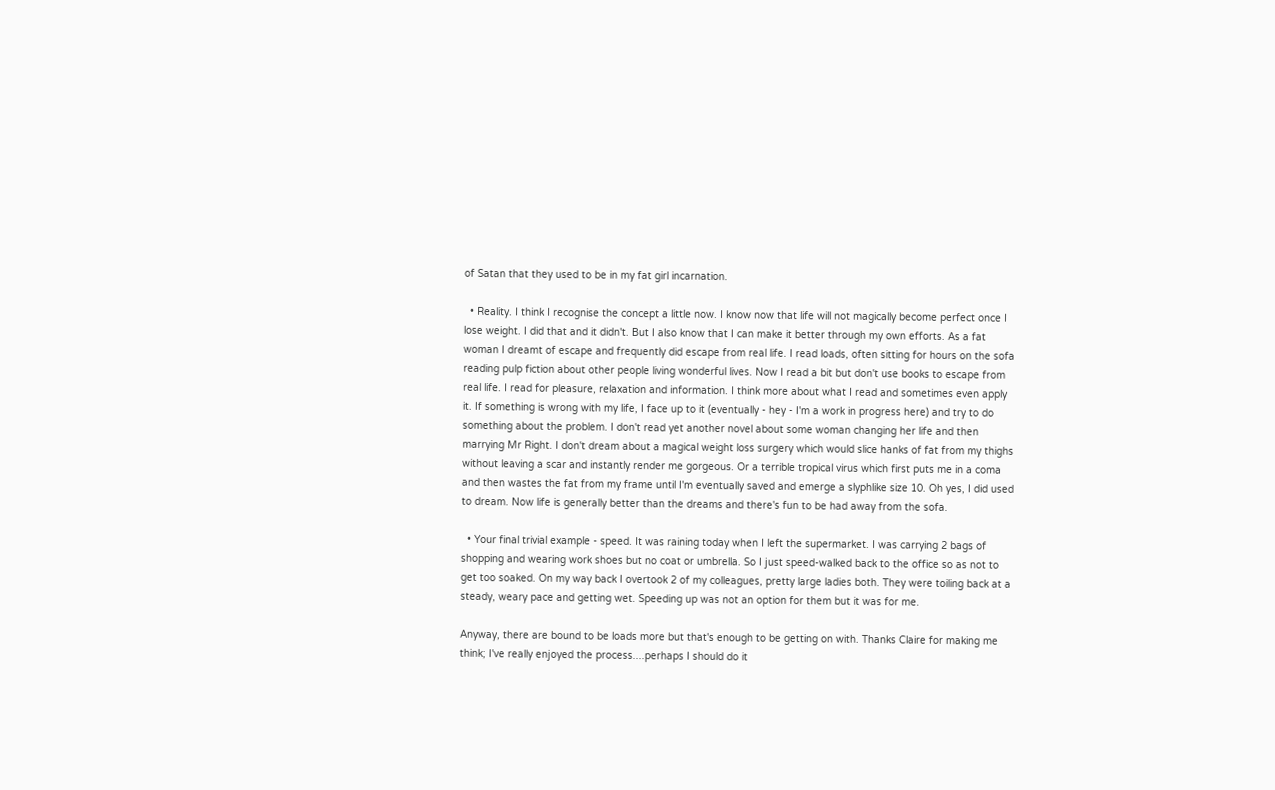of Satan that they used to be in my fat girl incarnation.

  • Reality. I think I recognise the concept a little now. I know now that life will not magically become perfect once I lose weight. I did that and it didn't. But I also know that I can make it better through my own efforts. As a fat woman I dreamt of escape and frequently did escape from real life. I read loads, often sitting for hours on the sofa reading pulp fiction about other people living wonderful lives. Now I read a bit but don't use books to escape from real life. I read for pleasure, relaxation and information. I think more about what I read and sometimes even apply it. If something is wrong with my life, I face up to it (eventually - hey - I'm a work in progress here) and try to do something about the problem. I don't read yet another novel about some woman changing her life and then marrying Mr Right. I don't dream about a magical weight loss surgery which would slice hanks of fat from my thighs without leaving a scar and instantly render me gorgeous. Or a terrible tropical virus which first puts me in a coma and then wastes the fat from my frame until I'm eventually saved and emerge a slyphlike size 10. Oh yes, I did used to dream. Now life is generally better than the dreams and there's fun to be had away from the sofa.

  • Your final trivial example - speed. It was raining today when I left the supermarket. I was carrying 2 bags of shopping and wearing work shoes but no coat or umbrella. So I just speed-walked back to the office so as not to get too soaked. On my way back I overtook 2 of my colleagues, pretty large ladies both. They were toiling back at a steady, weary pace and getting wet. Speeding up was not an option for them but it was for me.

Anyway, there are bound to be loads more but that's enough to be getting on with. Thanks Claire for making me think; I've really enjoyed the process....perhaps I should do it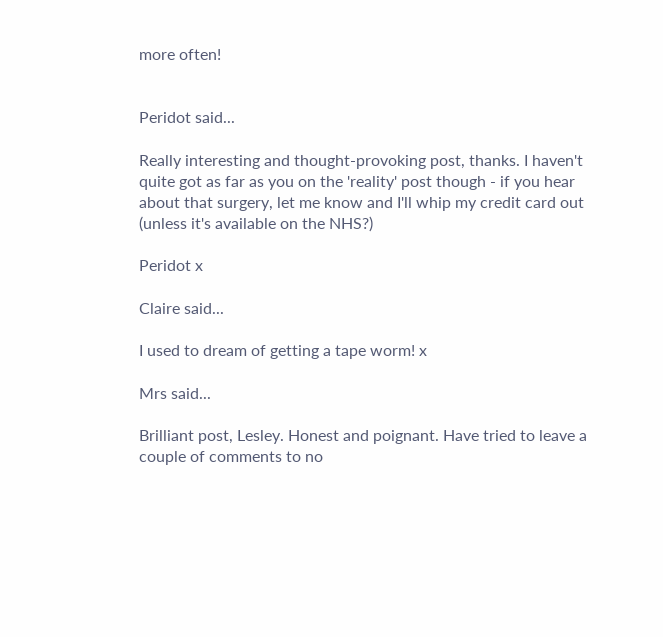more often!


Peridot said...

Really interesting and thought-provoking post, thanks. I haven't quite got as far as you on the 'reality' post though - if you hear about that surgery, let me know and I'll whip my credit card out (unless it's available on the NHS?)

Peridot x

Claire said...

I used to dream of getting a tape worm! x

Mrs said...

Brilliant post, Lesley. Honest and poignant. Have tried to leave a couple of comments to no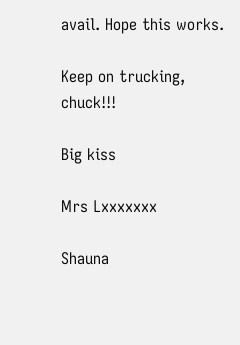avail. Hope this works.

Keep on trucking, chuck!!!

Big kiss

Mrs Lxxxxxxx

Shauna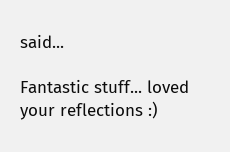said...

Fantastic stuff... loved your reflections :)